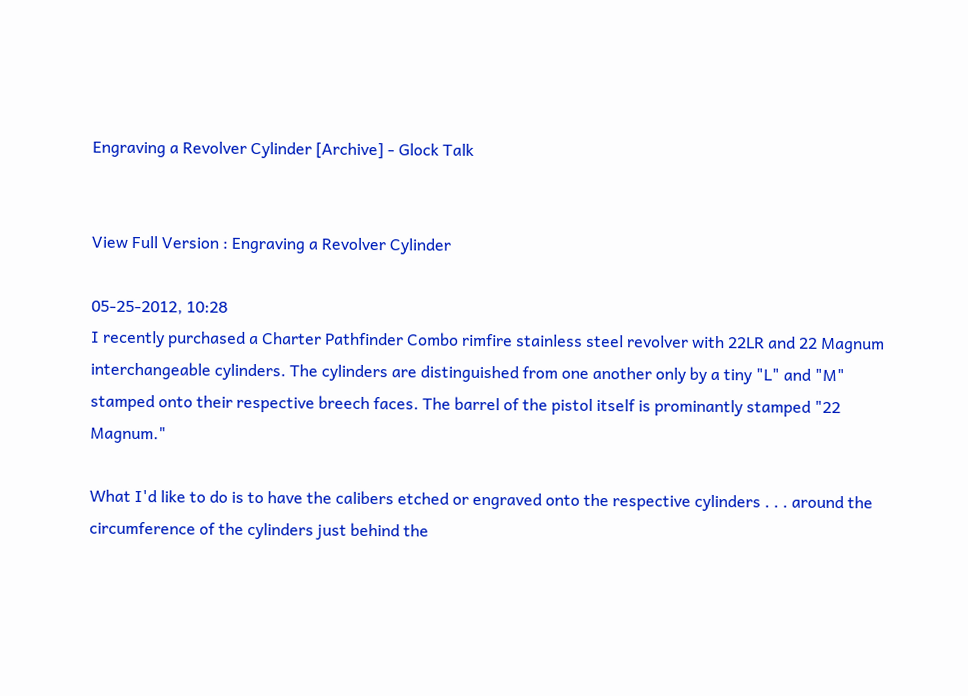Engraving a Revolver Cylinder [Archive] - Glock Talk


View Full Version : Engraving a Revolver Cylinder

05-25-2012, 10:28
I recently purchased a Charter Pathfinder Combo rimfire stainless steel revolver with 22LR and 22 Magnum interchangeable cylinders. The cylinders are distinguished from one another only by a tiny "L" and "M" stamped onto their respective breech faces. The barrel of the pistol itself is prominantly stamped "22 Magnum."

What I'd like to do is to have the calibers etched or engraved onto the respective cylinders . . . around the circumference of the cylinders just behind the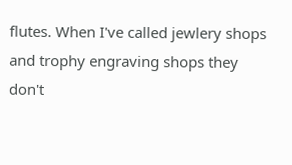flutes. When I've called jewlery shops and trophy engraving shops they don't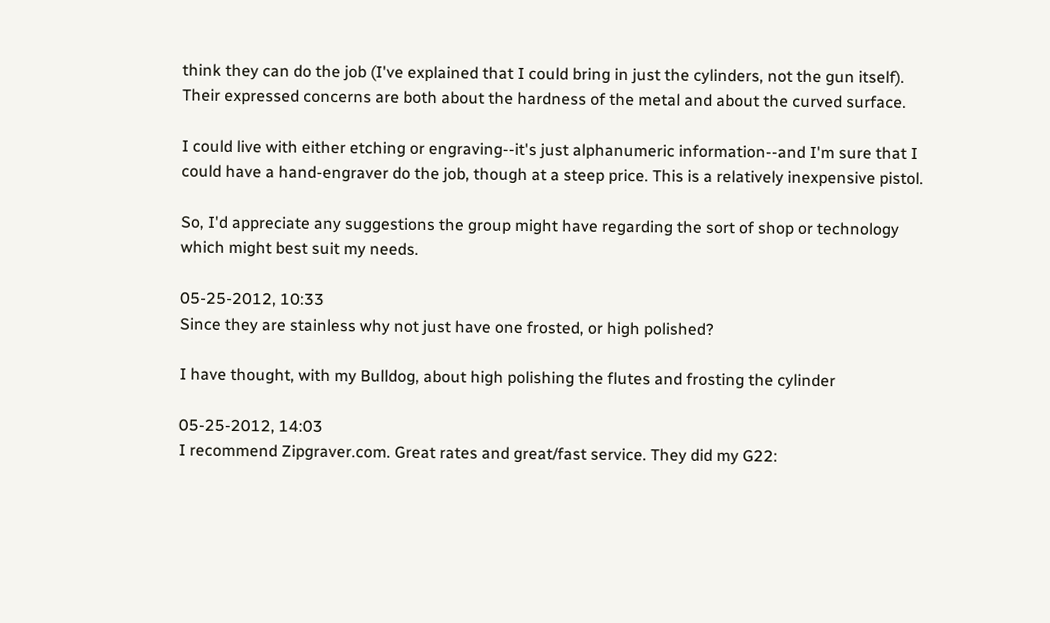think they can do the job (I've explained that I could bring in just the cylinders, not the gun itself). Their expressed concerns are both about the hardness of the metal and about the curved surface.

I could live with either etching or engraving--it's just alphanumeric information--and I'm sure that I could have a hand-engraver do the job, though at a steep price. This is a relatively inexpensive pistol.

So, I'd appreciate any suggestions the group might have regarding the sort of shop or technology which might best suit my needs.

05-25-2012, 10:33
Since they are stainless why not just have one frosted, or high polished?

I have thought, with my Bulldog, about high polishing the flutes and frosting the cylinder

05-25-2012, 14:03
I recommend Zipgraver.com. Great rates and great/fast service. They did my G22: